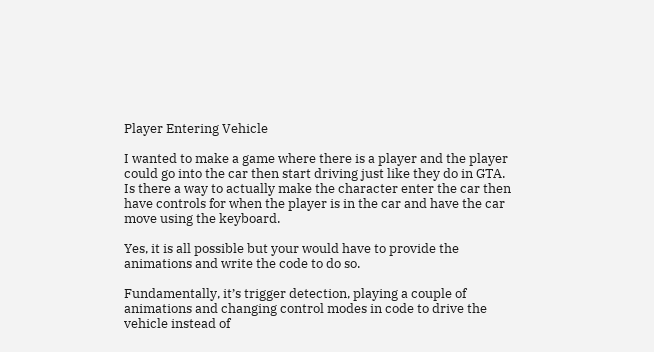Player Entering Vehicle

I wanted to make a game where there is a player and the player could go into the car then start driving just like they do in GTA. Is there a way to actually make the character enter the car then have controls for when the player is in the car and have the car move using the keyboard.

Yes, it is all possible but your would have to provide the animations and write the code to do so.

Fundamentally, it’s trigger detection, playing a couple of animations and changing control modes in code to drive the vehicle instead of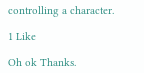controlling a character.

1 Like

Oh ok Thanks.